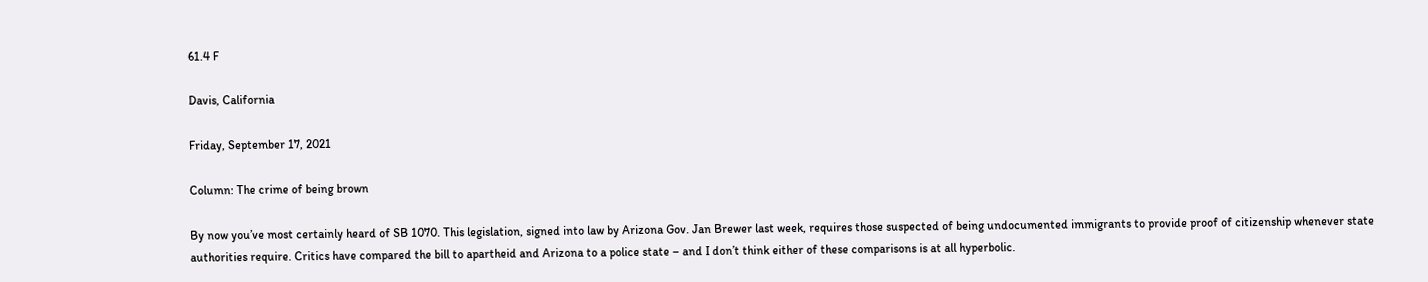61.4 F

Davis, California

Friday, September 17, 2021

Column: The crime of being brown

By now you’ve most certainly heard of SB 1070. This legislation, signed into law by Arizona Gov. Jan Brewer last week, requires those suspected of being undocumented immigrants to provide proof of citizenship whenever state authorities require. Critics have compared the bill to apartheid and Arizona to a police state – and I don’t think either of these comparisons is at all hyperbolic.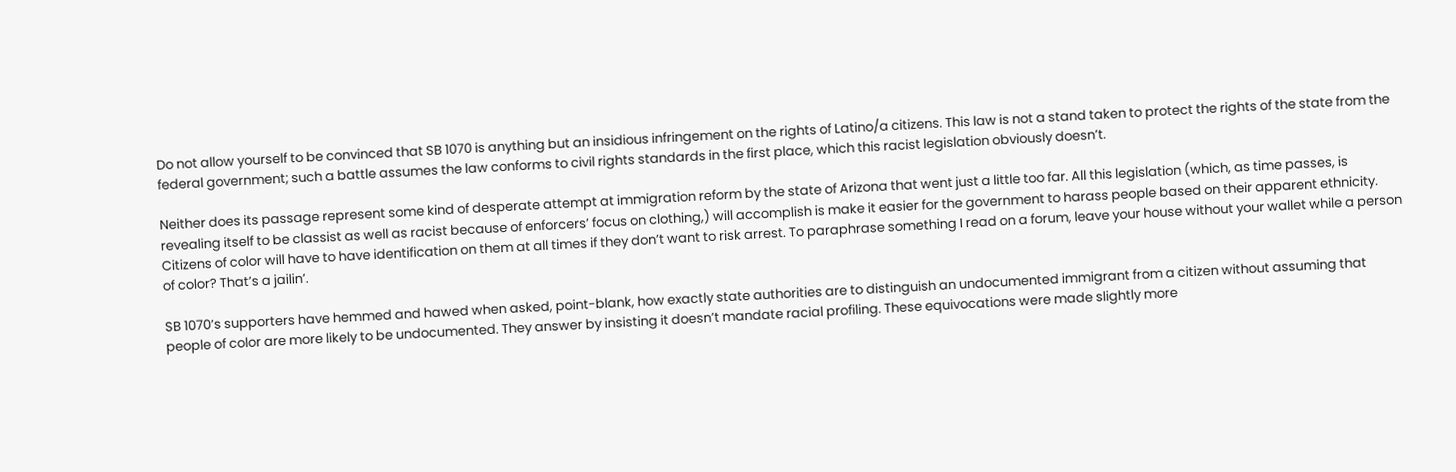Do not allow yourself to be convinced that SB 1070 is anything but an insidious infringement on the rights of Latino/a citizens. This law is not a stand taken to protect the rights of the state from the federal government; such a battle assumes the law conforms to civil rights standards in the first place, which this racist legislation obviously doesn’t.

Neither does its passage represent some kind of desperate attempt at immigration reform by the state of Arizona that went just a little too far. All this legislation (which, as time passes, is revealing itself to be classist as well as racist because of enforcers’ focus on clothing,) will accomplish is make it easier for the government to harass people based on their apparent ethnicity. Citizens of color will have to have identification on them at all times if they don’t want to risk arrest. To paraphrase something I read on a forum, leave your house without your wallet while a person of color? That’s a jailin’.

SB 1070’s supporters have hemmed and hawed when asked, point-blank, how exactly state authorities are to distinguish an undocumented immigrant from a citizen without assuming that people of color are more likely to be undocumented. They answer by insisting it doesn’t mandate racial profiling. These equivocations were made slightly more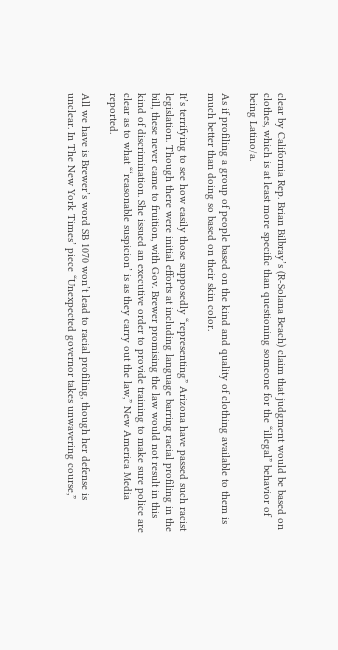clear by California Rep. Brian Bilbray’s (R-Solana Beach) claim that judgment would be based on clothes, which is at least more specific than questioning someone for the “illegal” behavior of being Latino/a.

As if profiling a group of people based on the kind and quality of clothing available to them is much better than doing so based on their skin color.

It’s terrifying to see how easily those supposedly “representing” Arizona have passed such racist legislation. Though there were initial efforts at including language barring racial profiling in the bill, these never came to fruition, with Gov. Brewer promising the law would not result in this kind of discrimination. She issued an executive order to provide training to make sure police are clear as to what “‘reasonable suspicion’ is as they carry out the law,” New America Media reported.

All we have is Brewer’s word SB 1070 won’t lead to racial profiling, though her defense is unclear. In The New York Times’ piece “Unexpected governor takes unwavering course,”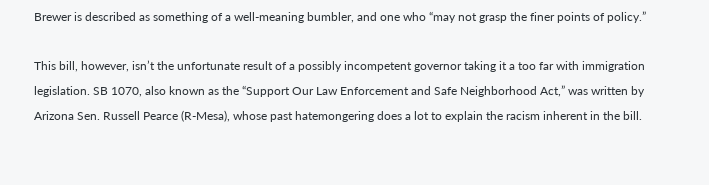Brewer is described as something of a well-meaning bumbler, and one who “may not grasp the finer points of policy.”

This bill, however, isn’t the unfortunate result of a possibly incompetent governor taking it a too far with immigration legislation. SB 1070, also known as the “Support Our Law Enforcement and Safe Neighborhood Act,” was written by Arizona Sen. Russell Pearce (R-Mesa), whose past hatemongering does a lot to explain the racism inherent in the bill.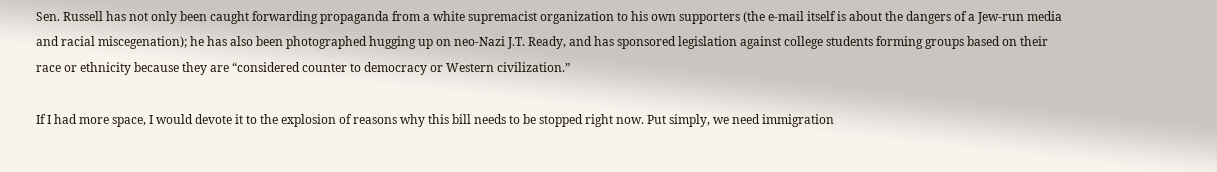Sen. Russell has not only been caught forwarding propaganda from a white supremacist organization to his own supporters (the e-mail itself is about the dangers of a Jew-run media and racial miscegenation); he has also been photographed hugging up on neo-Nazi J.T. Ready, and has sponsored legislation against college students forming groups based on their race or ethnicity because they are “considered counter to democracy or Western civilization.”

If I had more space, I would devote it to the explosion of reasons why this bill needs to be stopped right now. Put simply, we need immigration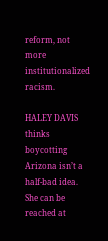reform, not more institutionalized racism.

HALEY DAVIS thinks boycotting Arizona isn’t a half-bad idea. She can be reached at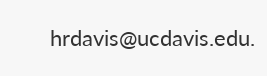hrdavis@ucdavis.edu.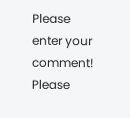Please enter your comment!
Please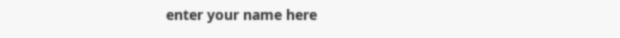enter your name here